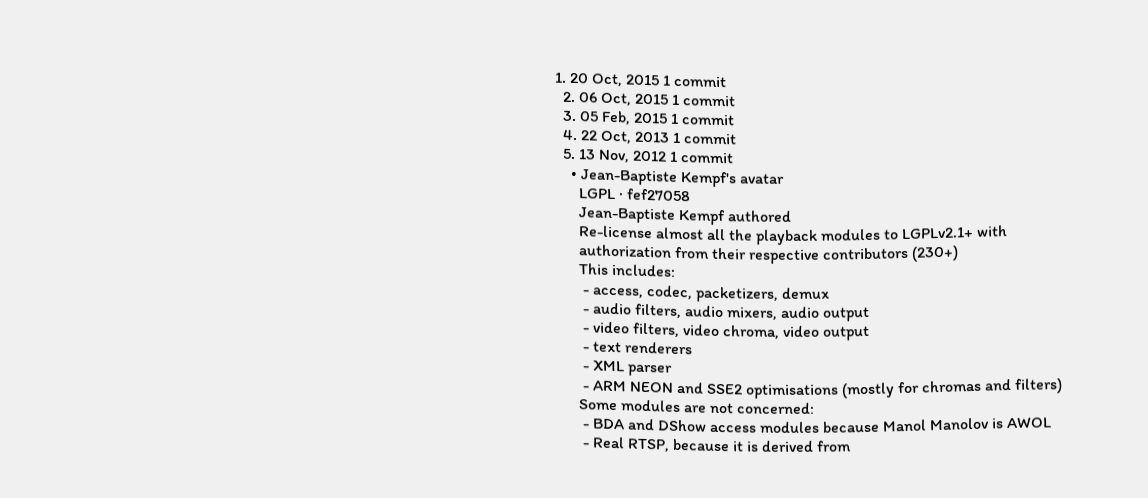1. 20 Oct, 2015 1 commit
  2. 06 Oct, 2015 1 commit
  3. 05 Feb, 2015 1 commit
  4. 22 Oct, 2013 1 commit
  5. 13 Nov, 2012 1 commit
    • Jean-Baptiste Kempf's avatar
      LGPL · fef27058
      Jean-Baptiste Kempf authored
      Re-license almost all the playback modules to LGPLv2.1+ with
      authorization from their respective contributors (230+)
      This includes:
       - access, codec, packetizers, demux
       - audio filters, audio mixers, audio output
       - video filters, video chroma, video output
       - text renderers
       - XML parser
       - ARM NEON and SSE2 optimisations (mostly for chromas and filters)
      Some modules are not concerned:
       - BDA and DShow access modules because Manol Manolov is AWOL
       - Real RTSP, because it is derived from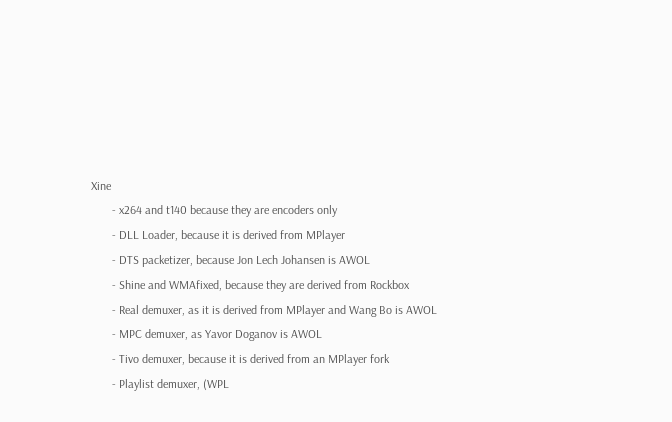Xine
       - x264 and t140 because they are encoders only
       - DLL Loader, because it is derived from MPlayer
       - DTS packetizer, because Jon Lech Johansen is AWOL
       - Shine and WMAfixed, because they are derived from Rockbox
       - Real demuxer, as it is derived from MPlayer and Wang Bo is AWOL
       - MPC demuxer, as Yavor Doganov is AWOL
       - Tivo demuxer, because it is derived from an MPlayer fork
       - Playlist demuxer, (WPL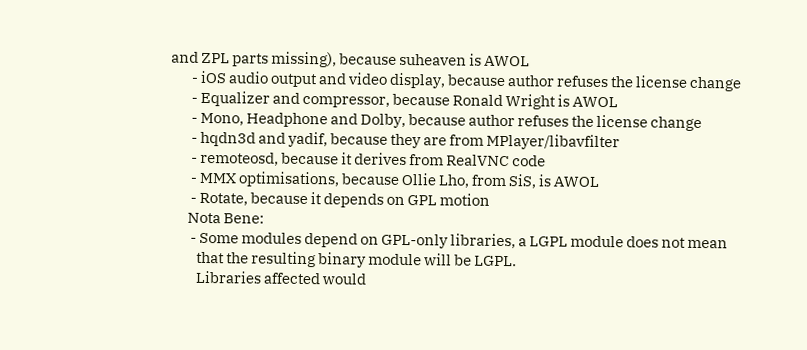and ZPL parts missing), because suheaven is AWOL
       - iOS audio output and video display, because author refuses the license change
       - Equalizer and compressor, because Ronald Wright is AWOL
       - Mono, Headphone and Dolby, because author refuses the license change
       - hqdn3d and yadif, because they are from MPlayer/libavfilter
       - remoteosd, because it derives from RealVNC code
       - MMX optimisations, because Ollie Lho, from SiS, is AWOL
       - Rotate, because it depends on GPL motion
      Nota Bene:
       - Some modules depend on GPL-only libraries, a LGPL module does not mean
         that the resulting binary module will be LGPL.
         Libraries affected would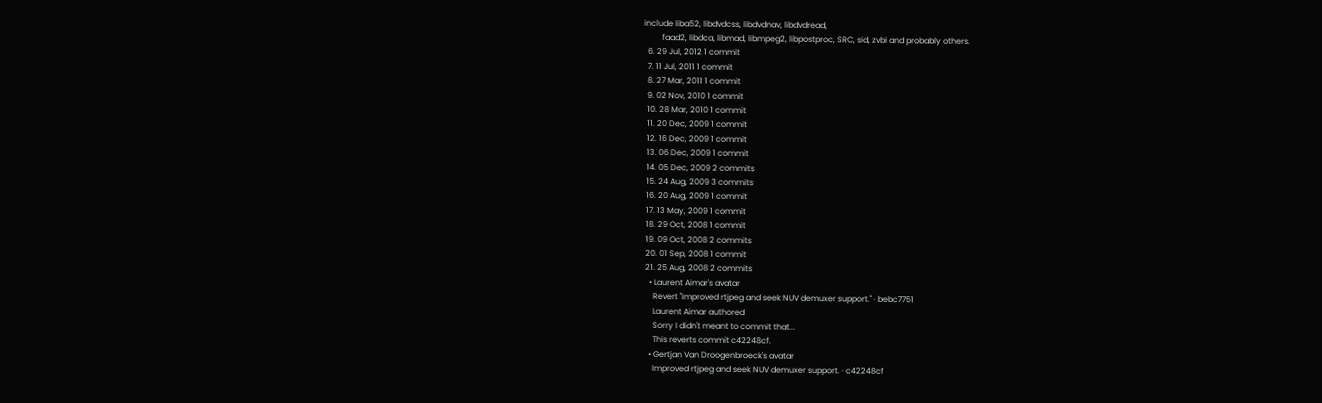include liba52, libdvdcss, libdvdnav, libdvdread,
         faad2, libdca, libmad, libmpeg2, libpostproc, SRC, sid, zvbi and probably others.
  6. 29 Jul, 2012 1 commit
  7. 11 Jul, 2011 1 commit
  8. 27 Mar, 2011 1 commit
  9. 02 Nov, 2010 1 commit
  10. 28 Mar, 2010 1 commit
  11. 20 Dec, 2009 1 commit
  12. 16 Dec, 2009 1 commit
  13. 06 Dec, 2009 1 commit
  14. 05 Dec, 2009 2 commits
  15. 24 Aug, 2009 3 commits
  16. 20 Aug, 2009 1 commit
  17. 13 May, 2009 1 commit
  18. 29 Oct, 2008 1 commit
  19. 09 Oct, 2008 2 commits
  20. 01 Sep, 2008 1 commit
  21. 25 Aug, 2008 2 commits
    • Laurent Aimar's avatar
      Revert "Improved rtjpeg and seek NUV demuxer support." · bebc7751
      Laurent Aimar authored
      Sorry I didn't meant to commit that...
      This reverts commit c42248cf.
    • Gertjan Van Droogenbroeck's avatar
      Improved rtjpeg and seek NUV demuxer support. · c42248cf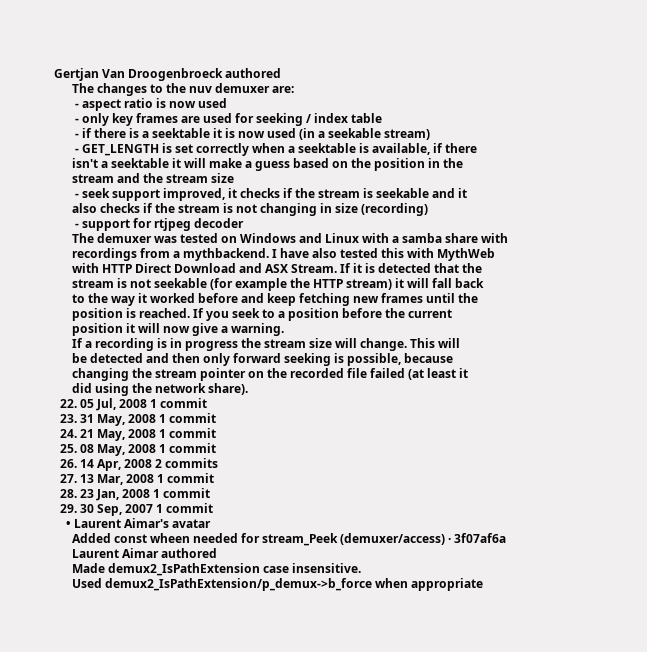Gertjan Van Droogenbroeck authored
      The changes to the nuv demuxer are:
       - aspect ratio is now used
       - only key frames are used for seeking / index table
       - if there is a seektable it is now used (in a seekable stream)
       - GET_LENGTH is set correctly when a seektable is available, if there
      isn't a seektable it will make a guess based on the position in the
      stream and the stream size
       - seek support improved, it checks if the stream is seekable and it
      also checks if the stream is not changing in size (recording)
       - support for rtjpeg decoder
      The demuxer was tested on Windows and Linux with a samba share with
      recordings from a mythbackend. I have also tested this with MythWeb
      with HTTP Direct Download and ASX Stream. If it is detected that the
      stream is not seekable (for example the HTTP stream) it will fall back
      to the way it worked before and keep fetching new frames until the
      position is reached. If you seek to a position before the current
      position it will now give a warning.
      If a recording is in progress the stream size will change. This will
      be detected and then only forward seeking is possible, because
      changing the stream pointer on the recorded file failed (at least it
      did using the network share).
  22. 05 Jul, 2008 1 commit
  23. 31 May, 2008 1 commit
  24. 21 May, 2008 1 commit
  25. 08 May, 2008 1 commit
  26. 14 Apr, 2008 2 commits
  27. 13 Mar, 2008 1 commit
  28. 23 Jan, 2008 1 commit
  29. 30 Sep, 2007 1 commit
    • Laurent Aimar's avatar
      Added const wheen needed for stream_Peek (demuxer/access) · 3f07af6a
      Laurent Aimar authored
      Made demux2_IsPathExtension case insensitive.
      Used demux2_IsPathExtension/p_demux->b_force when appropriate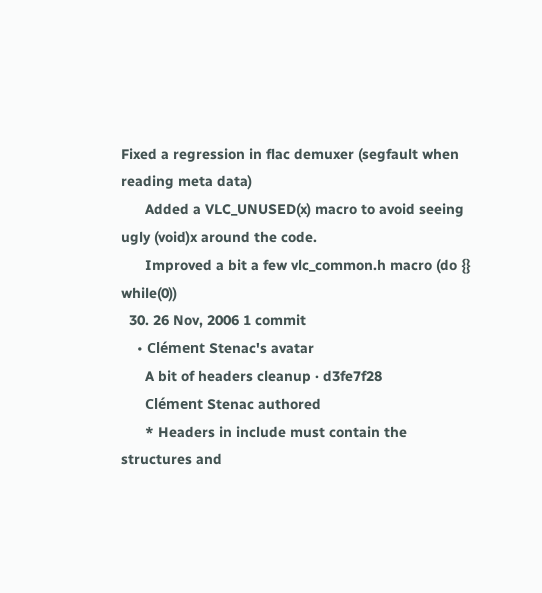Fixed a regression in flac demuxer (segfault when reading meta data)
      Added a VLC_UNUSED(x) macro to avoid seeing ugly (void)x around the code.
      Improved a bit a few vlc_common.h macro (do {} while(0))
  30. 26 Nov, 2006 1 commit
    • Clément Stenac's avatar
      A bit of headers cleanup · d3fe7f28
      Clément Stenac authored
      * Headers in include must contain the structures and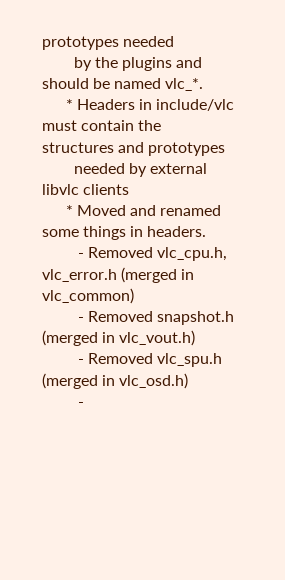prototypes needed
        by the plugins and should be named vlc_*.
      * Headers in include/vlc must contain the structures and prototypes
        needed by external libvlc clients
      * Moved and renamed some things in headers.
         - Removed vlc_cpu.h, vlc_error.h (merged in vlc_common)
         - Removed snapshot.h (merged in vlc_vout.h)
         - Removed vlc_spu.h (merged in vlc_osd.h)
         -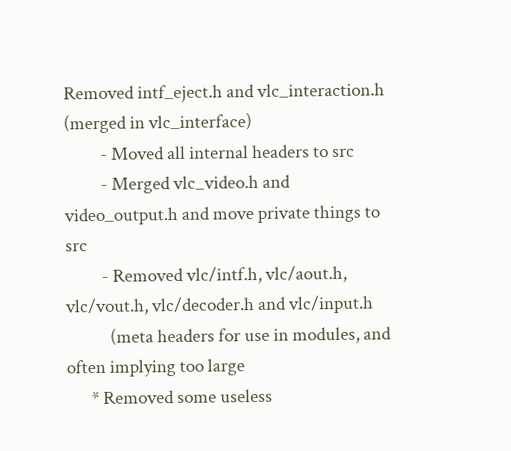Removed intf_eject.h and vlc_interaction.h (merged in vlc_interface)
         - Moved all internal headers to src
         - Merged vlc_video.h and video_output.h and move private things to src
         - Removed vlc/intf.h, vlc/aout.h, vlc/vout.h, vlc/decoder.h and vlc/input.h
           (meta headers for use in modules, and often implying too large
      * Removed some useless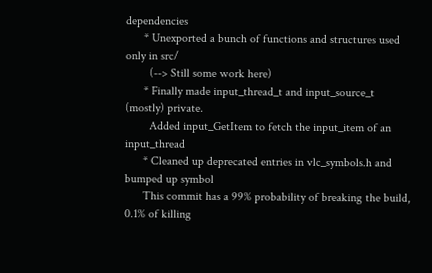dependencies
      * Unexported a bunch of functions and structures used only in src/
        (--> Still some work here)
      * Finally made input_thread_t and input_source_t (mostly) private.
        Added input_GetItem to fetch the input_item of an input_thread
      * Cleaned up deprecated entries in vlc_symbols.h and bumped up symbol
      This commit has a 99% probability of breaking the build, 0.1% of killing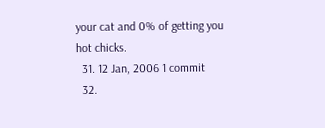your cat and 0% of getting you hot chicks.
  31. 12 Jan, 2006 1 commit
  32.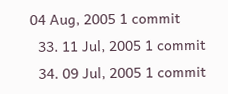04 Aug, 2005 1 commit
  33. 11 Jul, 2005 1 commit
  34. 09 Jul, 2005 1 commit